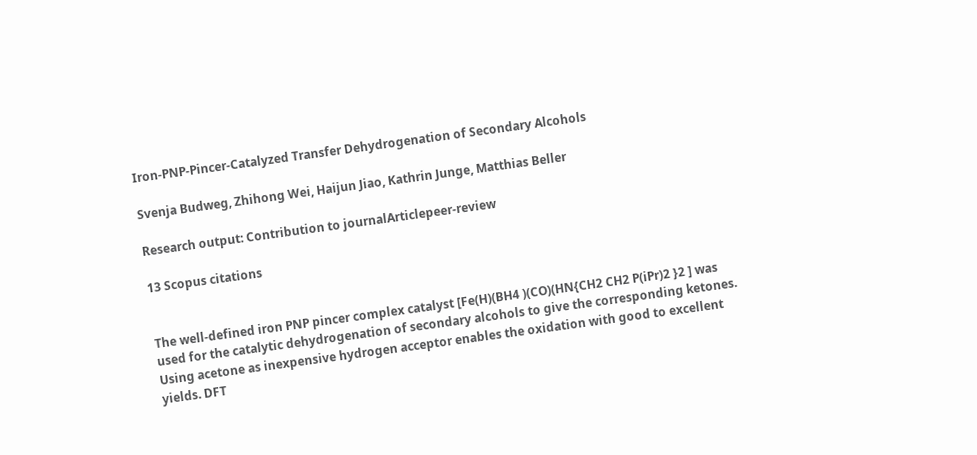Iron-PNP-Pincer-Catalyzed Transfer Dehydrogenation of Secondary Alcohols

Svenja Budweg, Zhihong Wei, Haijun Jiao, Kathrin Junge, Matthias Beller

Research output: Contribution to journalArticlepeer-review

13 Scopus citations


The well-defined iron PNP pincer complex catalyst [Fe(H)(BH4 )(CO)(HN{CH2 CH2 P(iPr)2 }2 ] was used for the catalytic dehydrogenation of secondary alcohols to give the corresponding ketones. Using acetone as inexpensive hydrogen acceptor enables the oxidation with good to excellent yields. DFT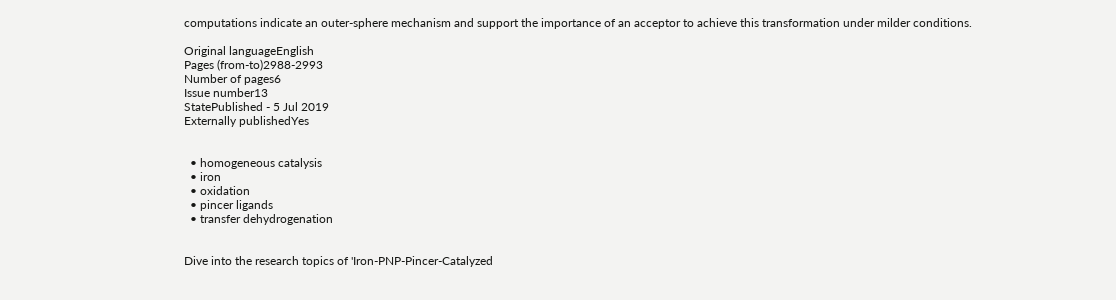computations indicate an outer-sphere mechanism and support the importance of an acceptor to achieve this transformation under milder conditions.

Original languageEnglish
Pages (from-to)2988-2993
Number of pages6
Issue number13
StatePublished - 5 Jul 2019
Externally publishedYes


  • homogeneous catalysis
  • iron
  • oxidation
  • pincer ligands
  • transfer dehydrogenation


Dive into the research topics of 'Iron-PNP-Pincer-Catalyzed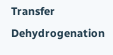Transfer Dehydrogenation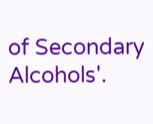of Secondary Alcohols'.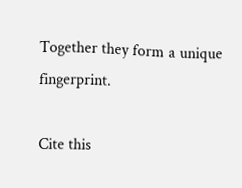Together they form a unique fingerprint.

Cite this